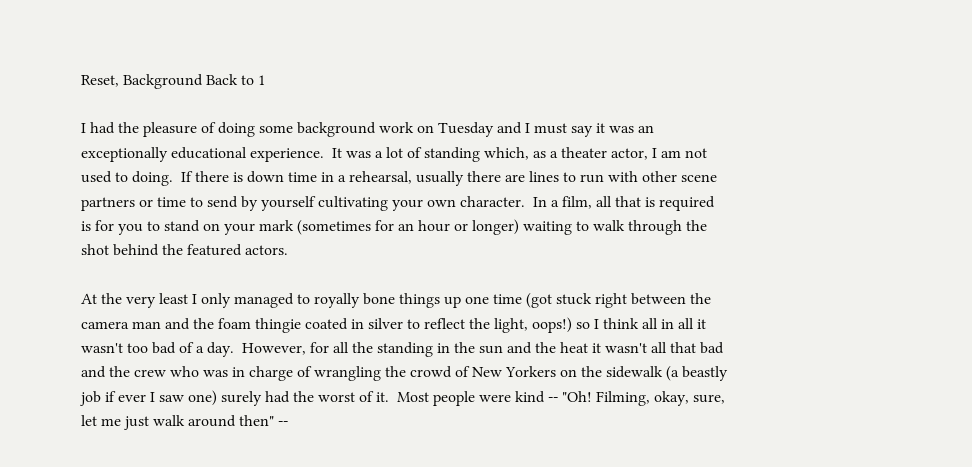Reset, Background Back to 1

I had the pleasure of doing some background work on Tuesday and I must say it was an exceptionally educational experience.  It was a lot of standing which, as a theater actor, I am not used to doing.  If there is down time in a rehearsal, usually there are lines to run with other scene partners or time to send by yourself cultivating your own character.  In a film, all that is required is for you to stand on your mark (sometimes for an hour or longer) waiting to walk through the shot behind the featured actors.

At the very least I only managed to royally bone things up one time (got stuck right between the camera man and the foam thingie coated in silver to reflect the light, oops!) so I think all in all it wasn't too bad of a day.  However, for all the standing in the sun and the heat it wasn't all that bad and the crew who was in charge of wrangling the crowd of New Yorkers on the sidewalk (a beastly job if ever I saw one) surely had the worst of it.  Most people were kind -- "Oh! Filming, okay, sure, let me just walk around then" --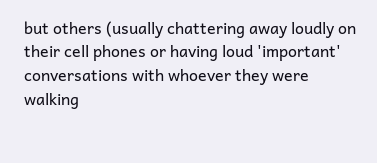but others (usually chattering away loudly on their cell phones or having loud 'important' conversations with whoever they were walking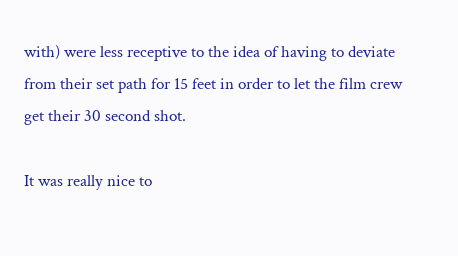with) were less receptive to the idea of having to deviate from their set path for 15 feet in order to let the film crew get their 30 second shot.

It was really nice to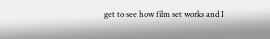get to see how film set works and I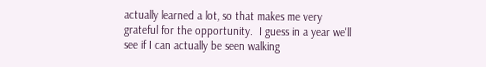actually learned a lot, so that makes me very grateful for the opportunity.  I guess in a year we'll see if I can actually be seen walking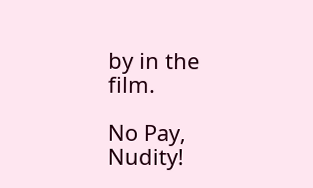by in the film.

No Pay, Nudity!